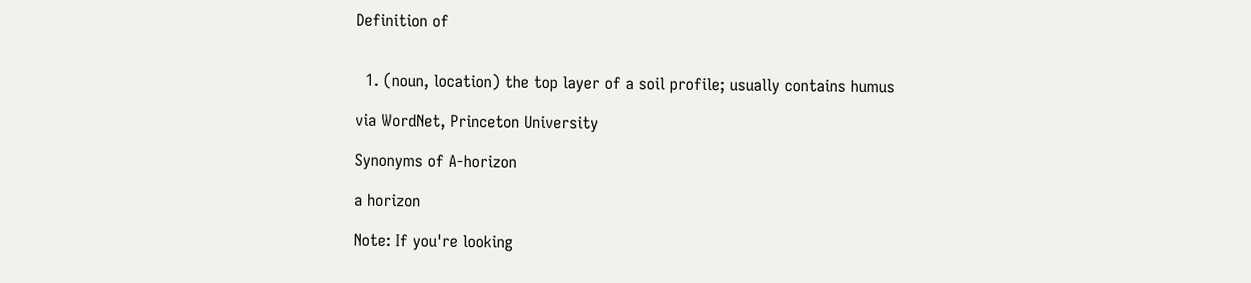Definition of


  1. (noun, location) the top layer of a soil profile; usually contains humus

via WordNet, Princeton University

Synonyms of A-horizon

a horizon

Note: If you're looking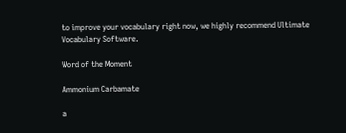to improve your vocabulary right now, we highly recommend Ultimate Vocabulary Software.

Word of the Moment

Ammonium Carbamate

a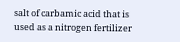salt of carbamic acid that is used as a nitrogen fertilizer